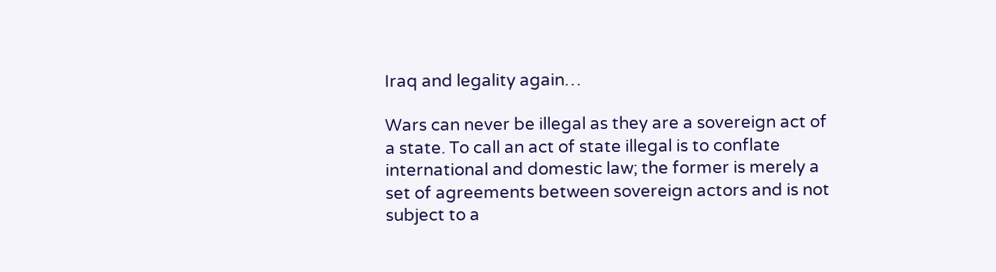Iraq and legality again…

Wars can never be illegal as they are a sovereign act of a state. To call an act of state illegal is to conflate international and domestic law; the former is merely a set of agreements between sovereign actors and is not subject to a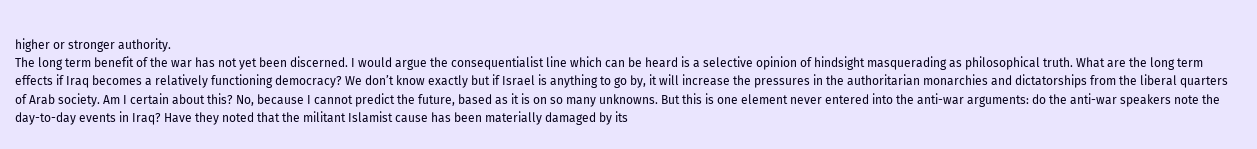higher or stronger authority.
The long term benefit of the war has not yet been discerned. I would argue the consequentialist line which can be heard is a selective opinion of hindsight masquerading as philosophical truth. What are the long term effects if Iraq becomes a relatively functioning democracy? We don’t know exactly but if Israel is anything to go by, it will increase the pressures in the authoritarian monarchies and dictatorships from the liberal quarters of Arab society. Am I certain about this? No, because I cannot predict the future, based as it is on so many unknowns. But this is one element never entered into the anti-war arguments: do the anti-war speakers note the day-to-day events in Iraq? Have they noted that the militant Islamist cause has been materially damaged by its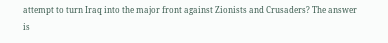attempt to turn Iraq into the major front against Zionists and Crusaders? The answer is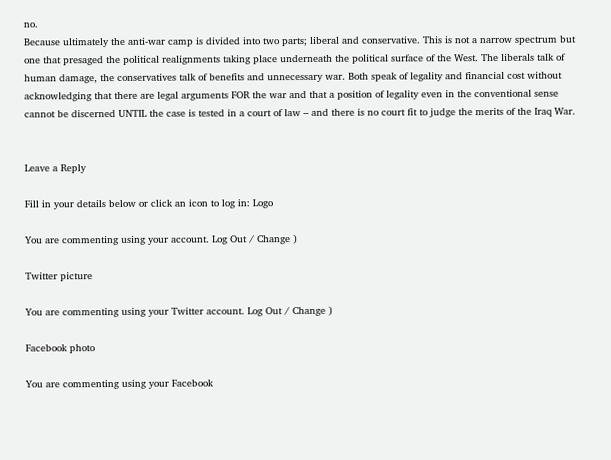no.
Because ultimately the anti-war camp is divided into two parts; liberal and conservative. This is not a narrow spectrum but one that presaged the political realignments taking place underneath the political surface of the West. The liberals talk of human damage, the conservatives talk of benefits and unnecessary war. Both speak of legality and financial cost without acknowledging that there are legal arguments FOR the war and that a position of legality even in the conventional sense cannot be discerned UNTIL the case is tested in a court of law – and there is no court fit to judge the merits of the Iraq War.


Leave a Reply

Fill in your details below or click an icon to log in: Logo

You are commenting using your account. Log Out / Change )

Twitter picture

You are commenting using your Twitter account. Log Out / Change )

Facebook photo

You are commenting using your Facebook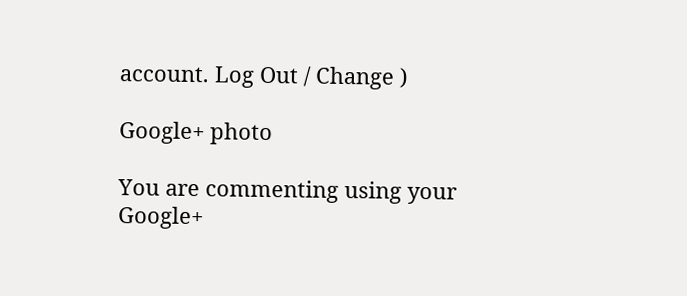account. Log Out / Change )

Google+ photo

You are commenting using your Google+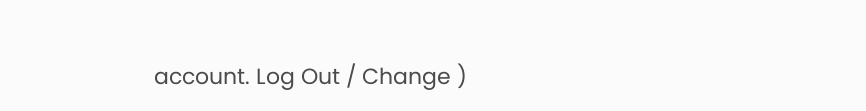account. Log Out / Change )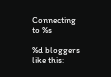Connecting to %s

%d bloggers like this: